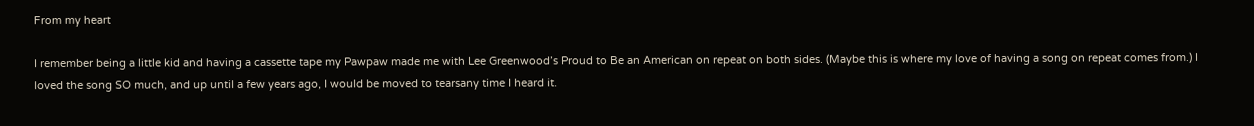From my heart

I remember being a little kid and having a cassette tape my Pawpaw made me with Lee Greenwood’s Proud to Be an American on repeat on both sides. (Maybe this is where my love of having a song on repeat comes from.) I loved the song SO much, and up until a few years ago, I would be moved to tearsany time I heard it.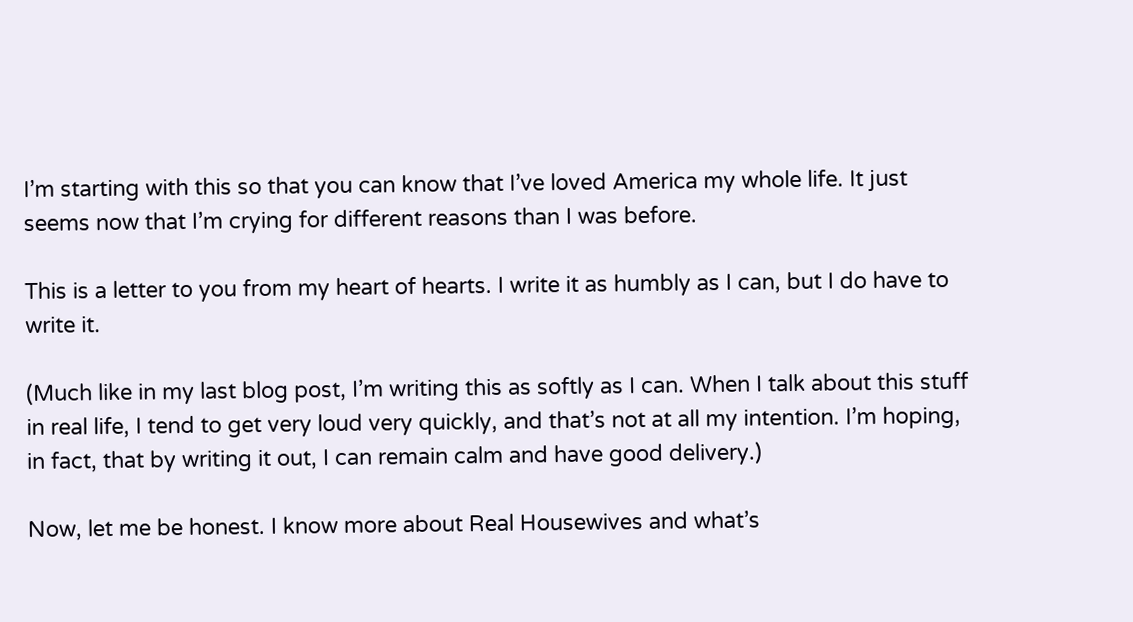I’m starting with this so that you can know that I’ve loved America my whole life. It just seems now that I’m crying for different reasons than I was before.

This is a letter to you from my heart of hearts. I write it as humbly as I can, but I do have to write it.

(Much like in my last blog post, I’m writing this as softly as I can. When I talk about this stuff in real life, I tend to get very loud very quickly, and that’s not at all my intention. I’m hoping, in fact, that by writing it out, I can remain calm and have good delivery.)

Now, let me be honest. I know more about Real Housewives and what’s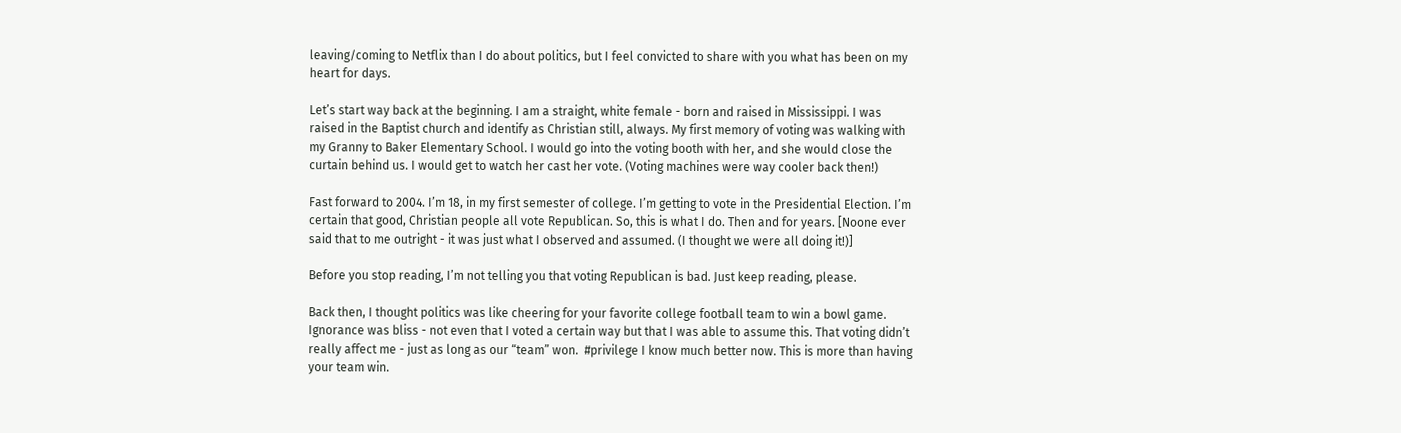leaving/coming to Netflix than I do about politics, but I feel convicted to share with you what has been on my heart for days.

Let’s start way back at the beginning. I am a straight, white female - born and raised in Mississippi. I was raised in the Baptist church and identify as Christian still, always. My first memory of voting was walking with my Granny to Baker Elementary School. I would go into the voting booth with her, and she would close the curtain behind us. I would get to watch her cast her vote. (Voting machines were way cooler back then!)

Fast forward to 2004. I’m 18, in my first semester of college. I’m getting to vote in the Presidential Election. I’m certain that good, Christian people all vote Republican. So, this is what I do. Then and for years. [Noone ever said that to me outright - it was just what I observed and assumed. (I thought we were all doing it!)]

Before you stop reading, I’m not telling you that voting Republican is bad. Just keep reading, please.

Back then, I thought politics was like cheering for your favorite college football team to win a bowl game. Ignorance was bliss - not even that I voted a certain way but that I was able to assume this. That voting didn’t really affect me - just as long as our “team” won.  #privilege I know much better now. This is more than having your team win.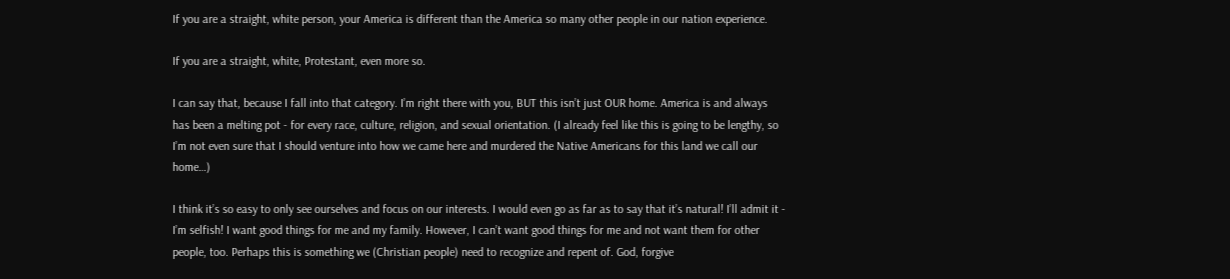If you are a straight, white person, your America is different than the America so many other people in our nation experience.

If you are a straight, white, Protestant, even more so.

I can say that, because I fall into that category. I’m right there with you, BUT this isn’t just OUR home. America is and always has been a melting pot - for every race, culture, religion, and sexual orientation. (I already feel like this is going to be lengthy, so I’m not even sure that I should venture into how we came here and murdered the Native Americans for this land we call our home…)

I think it’s so easy to only see ourselves and focus on our interests. I would even go as far as to say that it’s natural! I’ll admit it - I’m selfish! I want good things for me and my family. However, I can’t want good things for me and not want them for other people, too. Perhaps this is something we (Christian people) need to recognize and repent of. God, forgive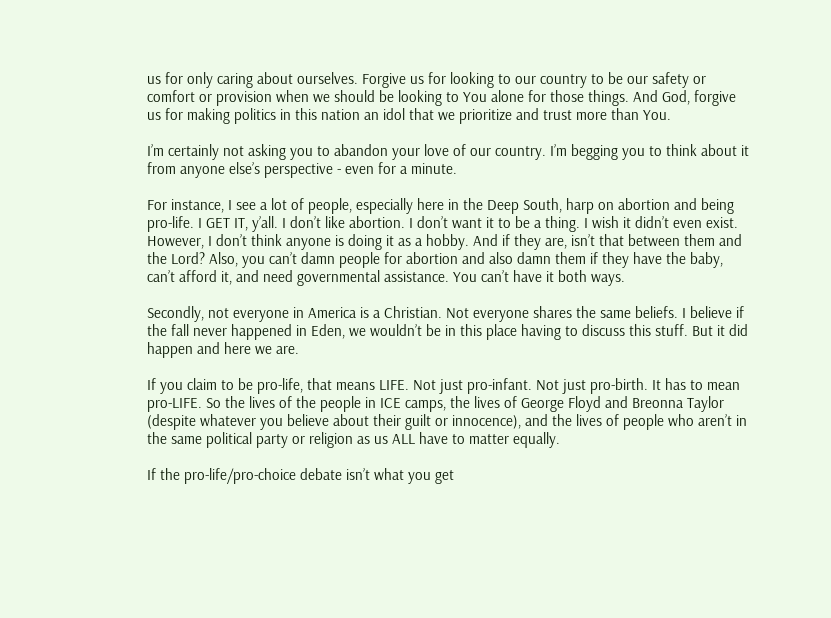us for only caring about ourselves. Forgive us for looking to our country to be our safety or comfort or provision when we should be looking to You alone for those things. And God, forgive us for making politics in this nation an idol that we prioritize and trust more than You.

I’m certainly not asking you to abandon your love of our country. I’m begging you to think about it from anyone else’s perspective - even for a minute.

For instance, I see a lot of people, especially here in the Deep South, harp on abortion and being pro-life. I GET IT, y’all. I don’t like abortion. I don’t want it to be a thing. I wish it didn’t even exist. However, I don’t think anyone is doing it as a hobby. And if they are, isn’t that between them and the Lord? Also, you can’t damn people for abortion and also damn them if they have the baby, can’t afford it, and need governmental assistance. You can’t have it both ways.

Secondly, not everyone in America is a Christian. Not everyone shares the same beliefs. I believe if the fall never happened in Eden, we wouldn’t be in this place having to discuss this stuff. But it did happen and here we are.

If you claim to be pro-life, that means LIFE. Not just pro-infant. Not just pro-birth. It has to mean pro-LIFE. So the lives of the people in ICE camps, the lives of George Floyd and Breonna Taylor (despite whatever you believe about their guilt or innocence), and the lives of people who aren’t in the same political party or religion as us ALL have to matter equally.

If the pro-life/pro-choice debate isn’t what you get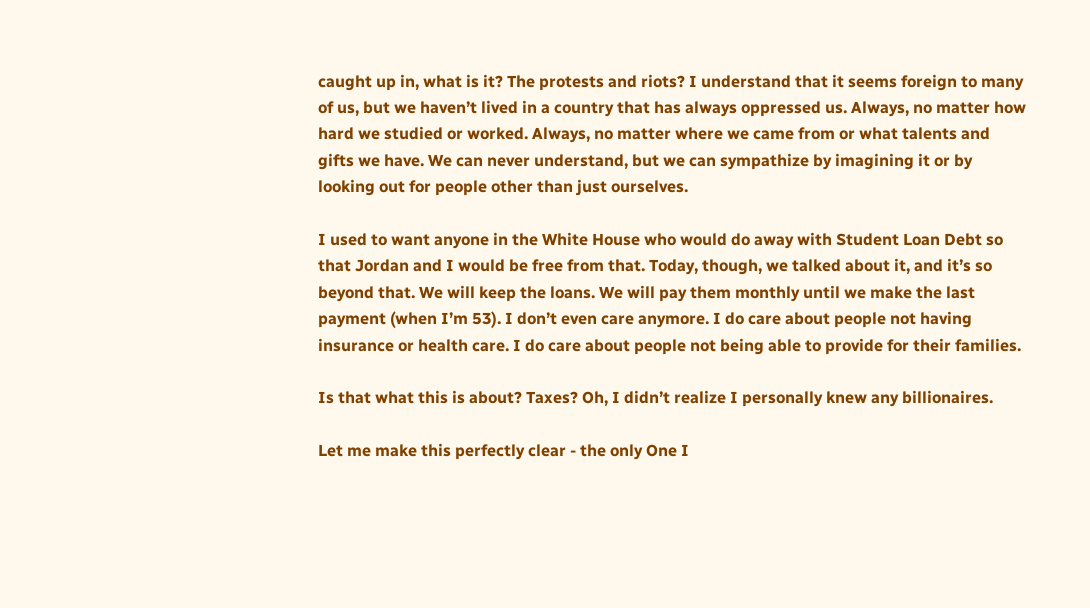caught up in, what is it? The protests and riots? I understand that it seems foreign to many of us, but we haven’t lived in a country that has always oppressed us. Always, no matter how hard we studied or worked. Always, no matter where we came from or what talents and gifts we have. We can never understand, but we can sympathize by imagining it or by looking out for people other than just ourselves.

I used to want anyone in the White House who would do away with Student Loan Debt so that Jordan and I would be free from that. Today, though, we talked about it, and it’s so beyond that. We will keep the loans. We will pay them monthly until we make the last payment (when I’m 53). I don’t even care anymore. I do care about people not having insurance or health care. I do care about people not being able to provide for their families.

Is that what this is about? Taxes? Oh, I didn’t realize I personally knew any billionaires.

Let me make this perfectly clear - the only One I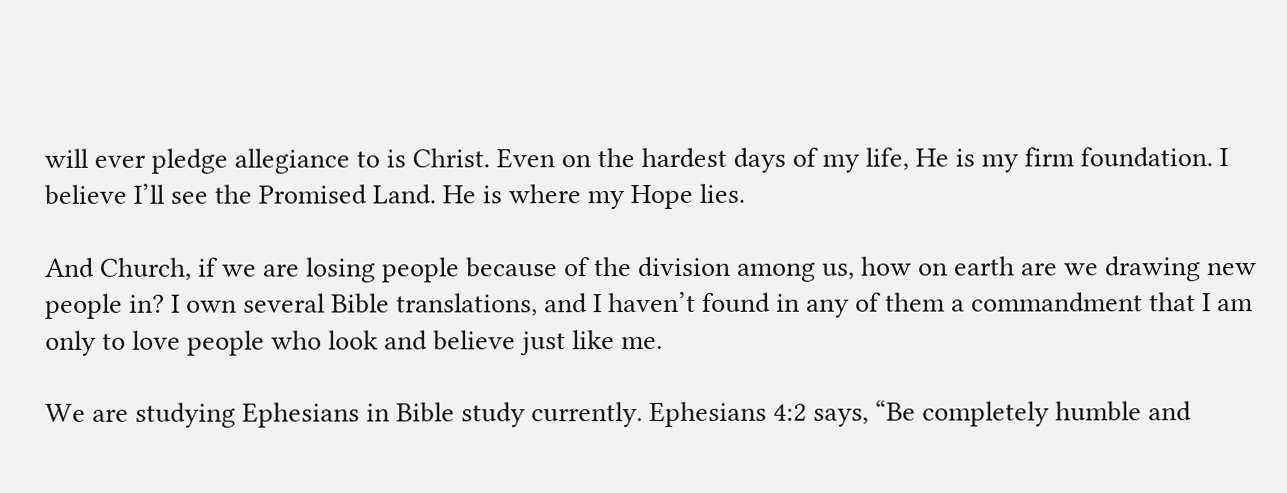will ever pledge allegiance to is Christ. Even on the hardest days of my life, He is my firm foundation. I believe I’ll see the Promised Land. He is where my Hope lies.

And Church, if we are losing people because of the division among us, how on earth are we drawing new people in? I own several Bible translations, and I haven’t found in any of them a commandment that I am only to love people who look and believe just like me.

We are studying Ephesians in Bible study currently. Ephesians 4:2 says, “Be completely humble and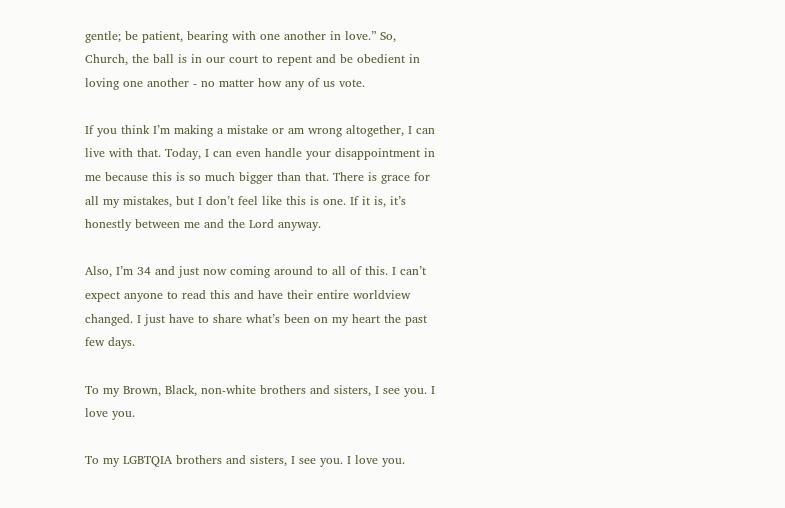gentle; be patient, bearing with one another in love.” So, Church, the ball is in our court to repent and be obedient in loving one another - no matter how any of us vote.

If you think I’m making a mistake or am wrong altogether, I can live with that. Today, I can even handle your disappointment in me because this is so much bigger than that. There is grace for all my mistakes, but I don’t feel like this is one. If it is, it’s honestly between me and the Lord anyway.

Also, I’m 34 and just now coming around to all of this. I can’t expect anyone to read this and have their entire worldview changed. I just have to share what’s been on my heart the past few days.

To my Brown, Black, non-white brothers and sisters, I see you. I love you.

To my LGBTQIA brothers and sisters, I see you. I love you.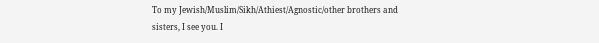To my Jewish/Muslim/Sikh/Athiest/Agnostic/other brothers and sisters, I see you. I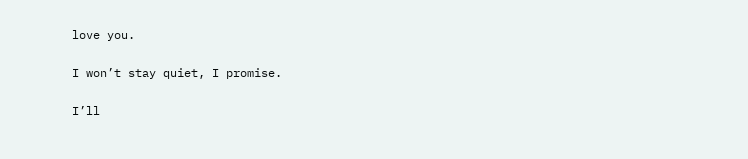love you.

I won’t stay quiet, I promise.

I’ll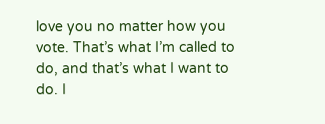love you no matter how you vote. That’s what I’m called to do, and that’s what I want to do. I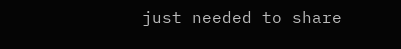just needed to share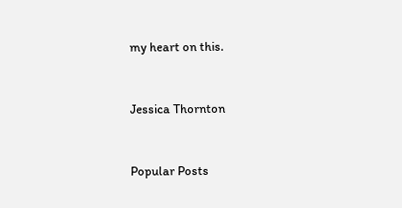my heart on this.


Jessica Thornton


Popular Posts